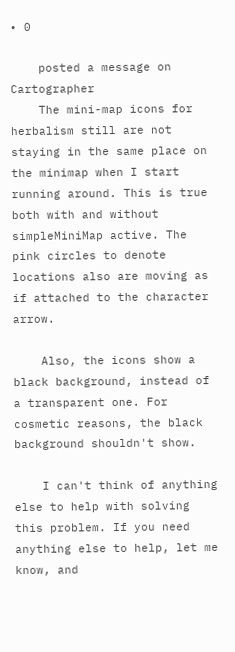• 0

    posted a message on Cartographer
    The mini-map icons for herbalism still are not staying in the same place on the minimap when I start running around. This is true both with and without simpleMiniMap active. The pink circles to denote locations also are moving as if attached to the character arrow.

    Also, the icons show a black background, instead of a transparent one. For cosmetic reasons, the black background shouldn't show.

    I can't think of anything else to help with solving this problem. If you need anything else to help, let me know, and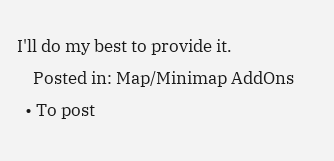I'll do my best to provide it.
    Posted in: Map/Minimap AddOns
  • To post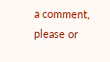a comment, please or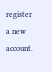register a new account.